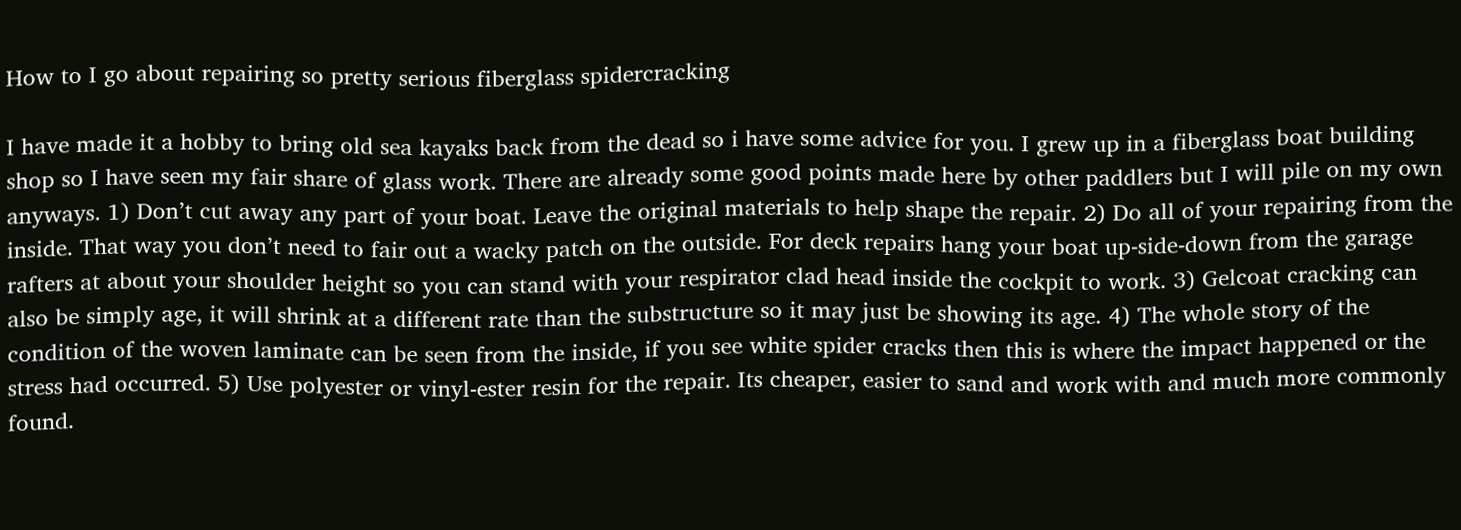How to I go about repairing so pretty serious fiberglass spidercracking

I have made it a hobby to bring old sea kayaks back from the dead so i have some advice for you. I grew up in a fiberglass boat building shop so I have seen my fair share of glass work. There are already some good points made here by other paddlers but I will pile on my own anyways. 1) Don’t cut away any part of your boat. Leave the original materials to help shape the repair. 2) Do all of your repairing from the inside. That way you don’t need to fair out a wacky patch on the outside. For deck repairs hang your boat up-side-down from the garage rafters at about your shoulder height so you can stand with your respirator clad head inside the cockpit to work. 3) Gelcoat cracking can also be simply age, it will shrink at a different rate than the substructure so it may just be showing its age. 4) The whole story of the condition of the woven laminate can be seen from the inside, if you see white spider cracks then this is where the impact happened or the stress had occurred. 5) Use polyester or vinyl-ester resin for the repair. Its cheaper, easier to sand and work with and much more commonly found.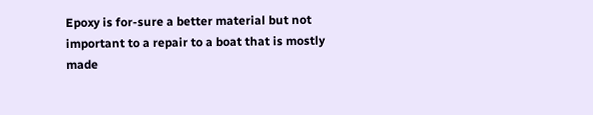Epoxy is for-sure a better material but not important to a repair to a boat that is mostly made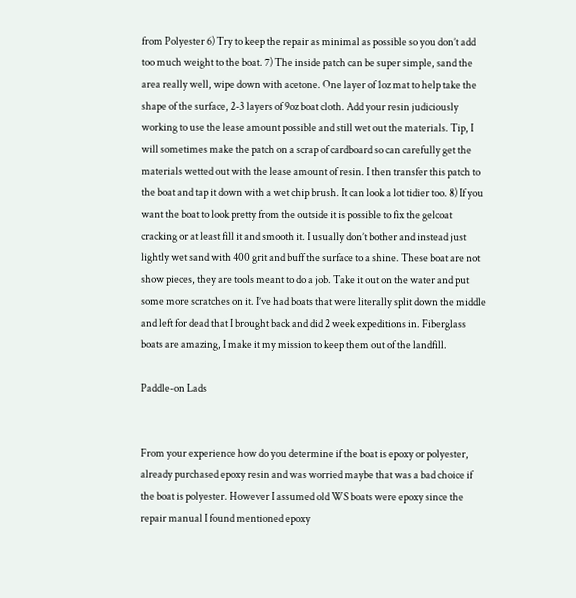from Polyester 6) Try to keep the repair as minimal as possible so you don’t add too much weight to the boat. 7) The inside patch can be super simple, sand the area really well, wipe down with acetone. One layer of 1oz mat to help take the shape of the surface, 2-3 layers of 9oz boat cloth. Add your resin judiciously working to use the lease amount possible and still wet out the materials. Tip, I will sometimes make the patch on a scrap of cardboard so can carefully get the materials wetted out with the lease amount of resin. I then transfer this patch to the boat and tap it down with a wet chip brush. It can look a lot tidier too. 8) If you want the boat to look pretty from the outside it is possible to fix the gelcoat cracking or at least fill it and smooth it. I usually don’t bother and instead just lightly wet sand with 400 grit and buff the surface to a shine. These boat are not show pieces, they are tools meant to do a job. Take it out on the water and put some more scratches on it. I’ve had boats that were literally split down the middle and left for dead that I brought back and did 2 week expeditions in. Fiberglass boats are amazing, I make it my mission to keep them out of the landfill.

Paddle-on Lads


From your experience how do you determine if the boat is epoxy or polyester, already purchased epoxy resin and was worried maybe that was a bad choice if the boat is polyester. However I assumed old WS boats were epoxy since the repair manual I found mentioned epoxy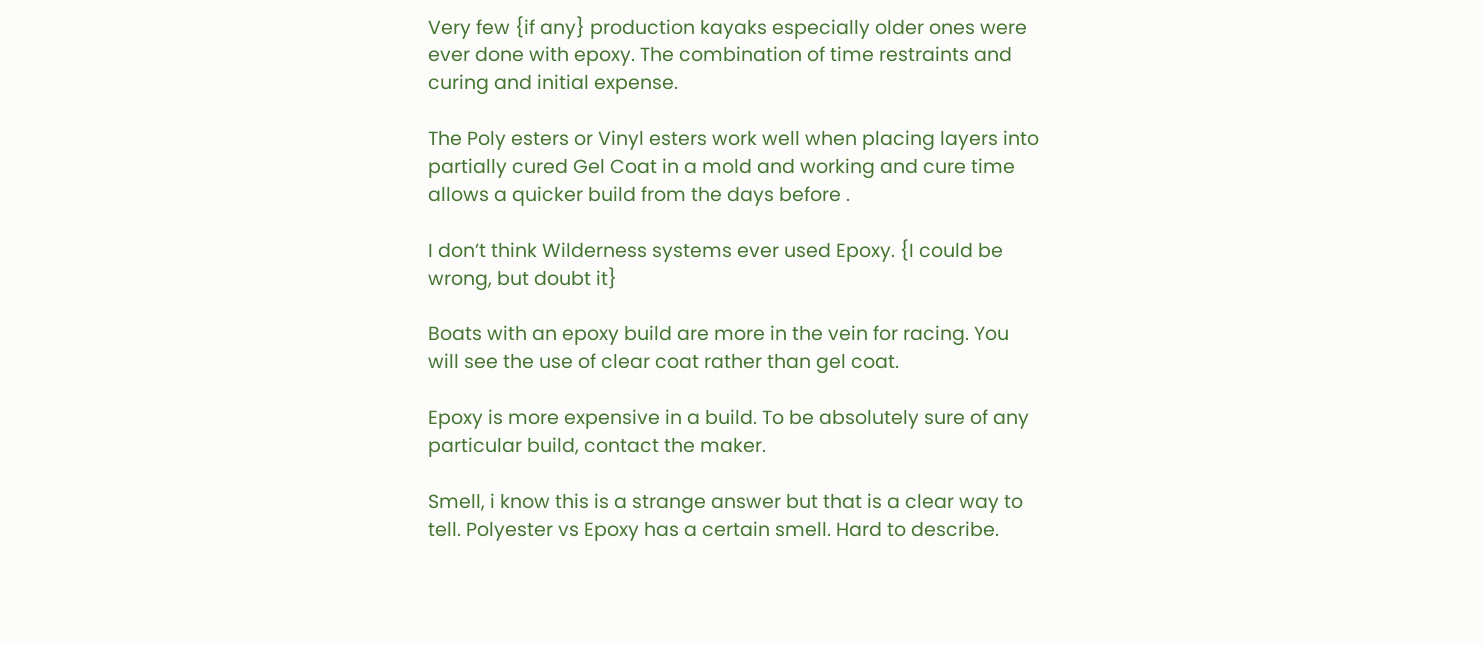Very few {if any} production kayaks especially older ones were ever done with epoxy. The combination of time restraints and curing and initial expense.

The Poly esters or Vinyl esters work well when placing layers into partially cured Gel Coat in a mold and working and cure time allows a quicker build from the days before .

I don’t think Wilderness systems ever used Epoxy. {I could be wrong, but doubt it}

Boats with an epoxy build are more in the vein for racing. You will see the use of clear coat rather than gel coat.

Epoxy is more expensive in a build. To be absolutely sure of any particular build, contact the maker.

Smell, i know this is a strange answer but that is a clear way to tell. Polyester vs Epoxy has a certain smell. Hard to describe.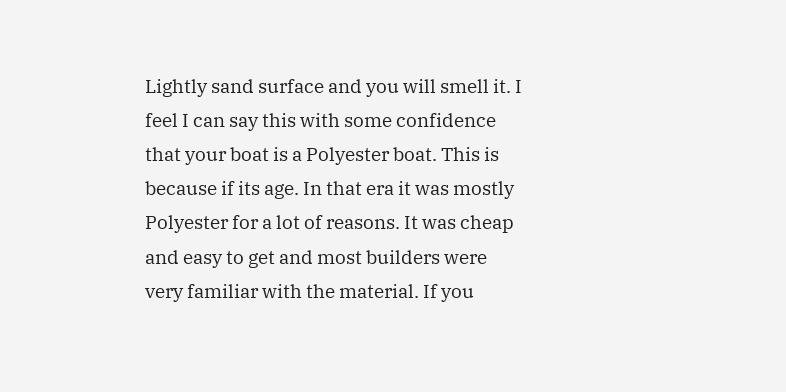Lightly sand surface and you will smell it. I feel I can say this with some confidence that your boat is a Polyester boat. This is because if its age. In that era it was mostly Polyester for a lot of reasons. It was cheap and easy to get and most builders were very familiar with the material. If you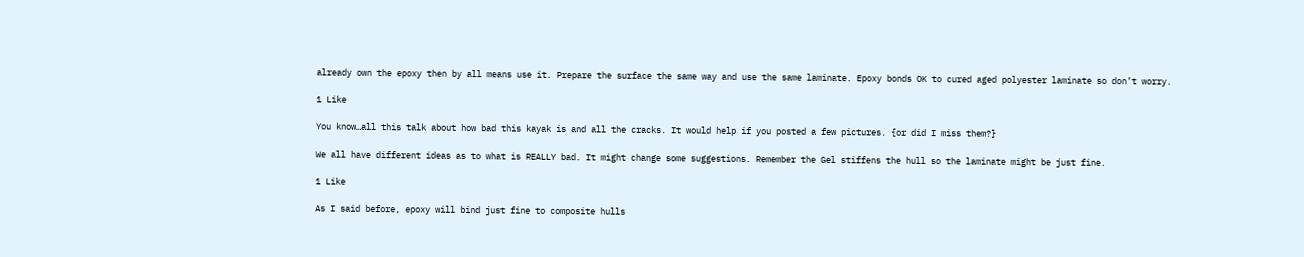already own the epoxy then by all means use it. Prepare the surface the same way and use the same laminate. Epoxy bonds OK to cured aged polyester laminate so don’t worry.

1 Like

You know…all this talk about how bad this kayak is and all the cracks. It would help if you posted a few pictures. {or did I miss them?}

We all have different ideas as to what is REALLY bad. It might change some suggestions. Remember the Gel stiffens the hull so the laminate might be just fine.

1 Like

As I said before, epoxy will bind just fine to composite hulls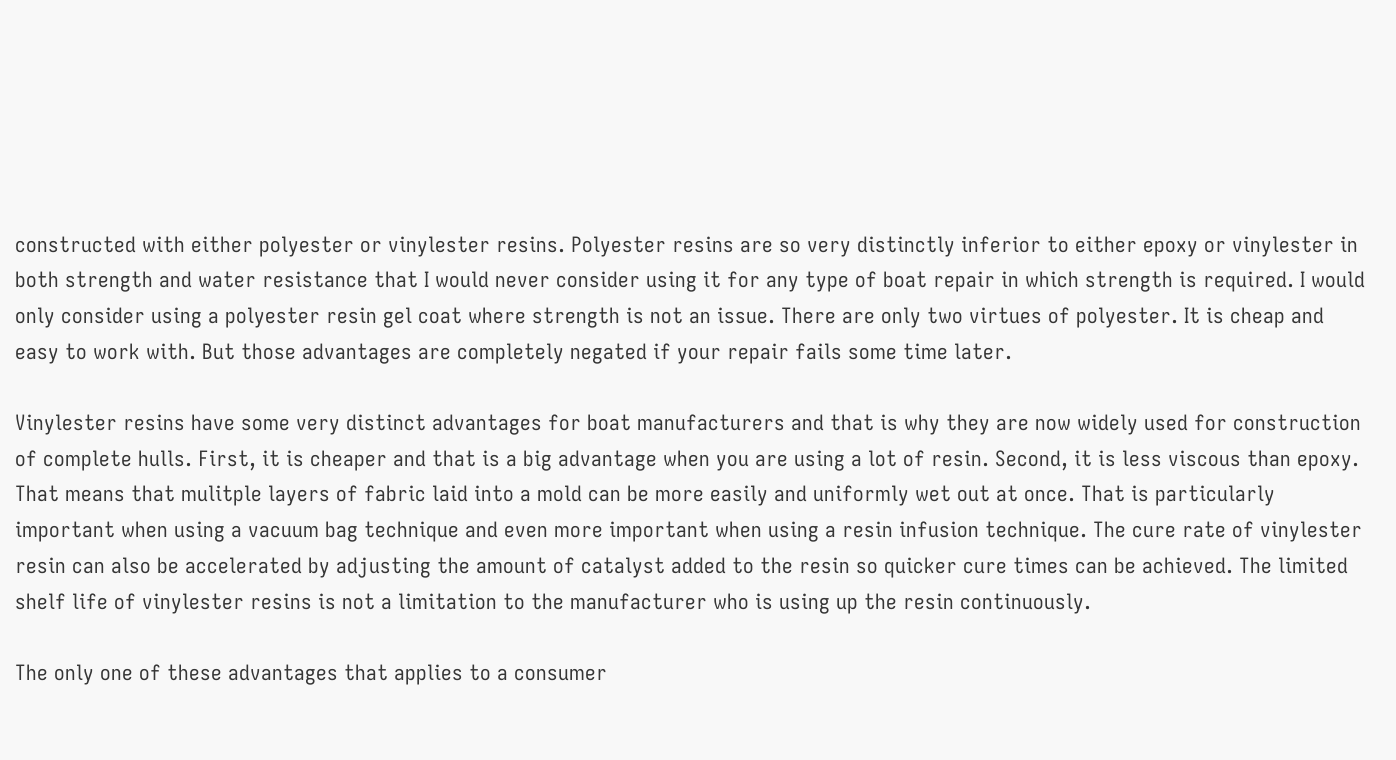constructed with either polyester or vinylester resins. Polyester resins are so very distinctly inferior to either epoxy or vinylester in both strength and water resistance that I would never consider using it for any type of boat repair in which strength is required. I would only consider using a polyester resin gel coat where strength is not an issue. There are only two virtues of polyester. It is cheap and easy to work with. But those advantages are completely negated if your repair fails some time later.

Vinylester resins have some very distinct advantages for boat manufacturers and that is why they are now widely used for construction of complete hulls. First, it is cheaper and that is a big advantage when you are using a lot of resin. Second, it is less viscous than epoxy. That means that mulitple layers of fabric laid into a mold can be more easily and uniformly wet out at once. That is particularly important when using a vacuum bag technique and even more important when using a resin infusion technique. The cure rate of vinylester resin can also be accelerated by adjusting the amount of catalyst added to the resin so quicker cure times can be achieved. The limited shelf life of vinylester resins is not a limitation to the manufacturer who is using up the resin continuously.

The only one of these advantages that applies to a consumer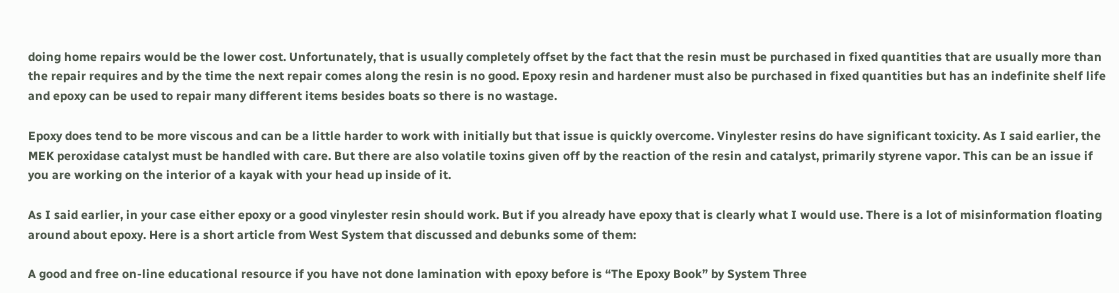doing home repairs would be the lower cost. Unfortunately, that is usually completely offset by the fact that the resin must be purchased in fixed quantities that are usually more than the repair requires and by the time the next repair comes along the resin is no good. Epoxy resin and hardener must also be purchased in fixed quantities but has an indefinite shelf life and epoxy can be used to repair many different items besides boats so there is no wastage.

Epoxy does tend to be more viscous and can be a little harder to work with initially but that issue is quickly overcome. Vinylester resins do have significant toxicity. As I said earlier, the MEK peroxidase catalyst must be handled with care. But there are also volatile toxins given off by the reaction of the resin and catalyst, primarily styrene vapor. This can be an issue if you are working on the interior of a kayak with your head up inside of it.

As I said earlier, in your case either epoxy or a good vinylester resin should work. But if you already have epoxy that is clearly what I would use. There is a lot of misinformation floating around about epoxy. Here is a short article from West System that discussed and debunks some of them:

A good and free on-line educational resource if you have not done lamination with epoxy before is “The Epoxy Book” by System Three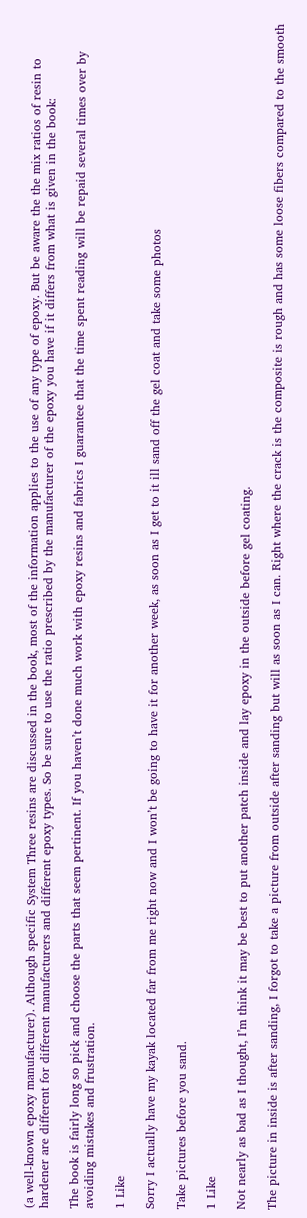(a well-known epoxy manufacturer). Although specific System Three resins are discussed in the book, most of the information applies to the use of any type of epoxy. But be aware the the mix ratios of resin to hardener are different for different manufacturers and different epoxy types. So be sure to use the ratio prescribed by the manufacturer of the epoxy you have if it differs from what is given in the book:

The book is fairly long so pick and choose the parts that seem pertinent. If you haven’t done much work with epoxy resins and fabrics I guarantee that the time spent reading will be repaid several times over by avoiding mistakes and frustration.

1 Like

Sorry I actually have my kayak located far from me right now and I won’t be going to have it for another week, as soon as I get to it ill sand off the gel coat and take some photos

Take pictures before you sand.

1 Like

Not nearly as bad as I thought, I’m think it may be best to put another patch inside and lay epoxy in the outside before gel coating.

The picture in inside is after sanding, I forgot to take a picture from outside after sanding but will as soon as I can. Right where the crack is the composite is rough and has some loose fibers compared to the smooth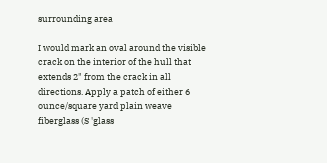surrounding area

I would mark an oval around the visible crack on the interior of the hull that extends 2" from the crack in all directions. Apply a patch of either 6 ounce/square yard plain weave fiberglass (S 'glass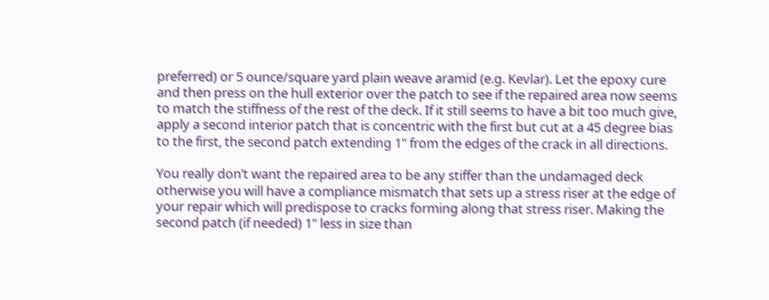preferred) or 5 ounce/square yard plain weave aramid (e.g. Kevlar). Let the epoxy cure and then press on the hull exterior over the patch to see if the repaired area now seems to match the stiffness of the rest of the deck. If it still seems to have a bit too much give, apply a second interior patch that is concentric with the first but cut at a 45 degree bias to the first, the second patch extending 1" from the edges of the crack in all directions.

You really don’t want the repaired area to be any stiffer than the undamaged deck otherwise you will have a compliance mismatch that sets up a stress riser at the edge of your repair which will predispose to cracks forming along that stress riser. Making the second patch (if needed) 1" less in size than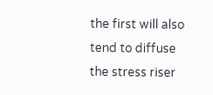the first will also tend to diffuse the stress riser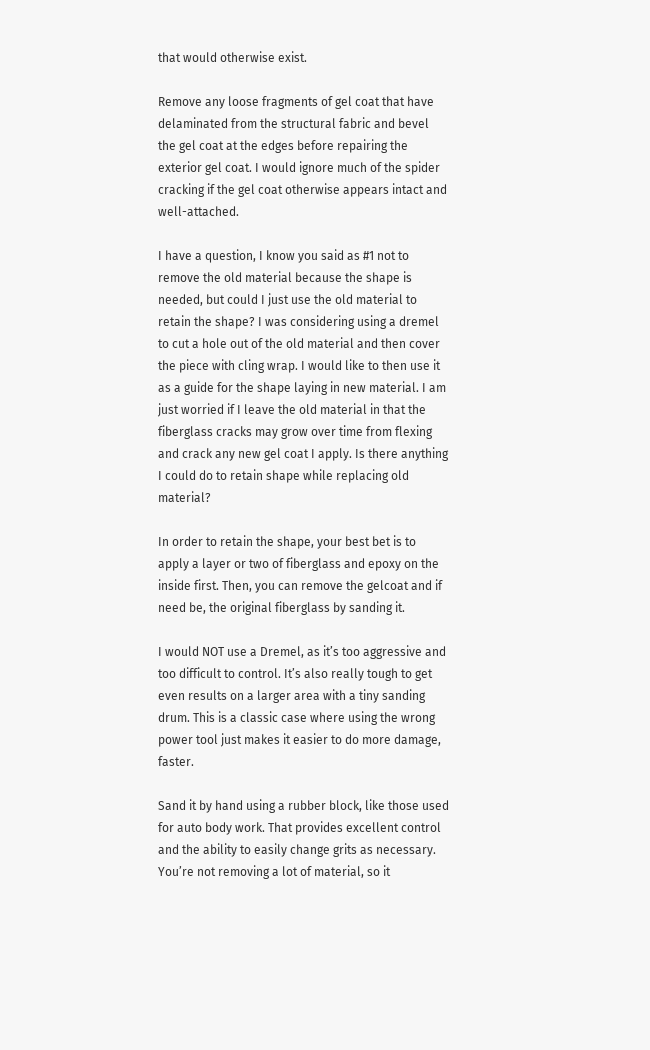that would otherwise exist.

Remove any loose fragments of gel coat that have delaminated from the structural fabric and bevel the gel coat at the edges before repairing the exterior gel coat. I would ignore much of the spider cracking if the gel coat otherwise appears intact and well-attached.

I have a question, I know you said as #1 not to remove the old material because the shape is needed, but could I just use the old material to retain the shape? I was considering using a dremel to cut a hole out of the old material and then cover the piece with cling wrap. I would like to then use it as a guide for the shape laying in new material. I am just worried if I leave the old material in that the fiberglass cracks may grow over time from flexing and crack any new gel coat I apply. Is there anything I could do to retain shape while replacing old material?

In order to retain the shape, your best bet is to apply a layer or two of fiberglass and epoxy on the inside first. Then, you can remove the gelcoat and if need be, the original fiberglass by sanding it.

I would NOT use a Dremel, as it’s too aggressive and too difficult to control. It’s also really tough to get even results on a larger area with a tiny sanding drum. This is a classic case where using the wrong power tool just makes it easier to do more damage, faster.

Sand it by hand using a rubber block, like those used for auto body work. That provides excellent control and the ability to easily change grits as necessary. You’re not removing a lot of material, so it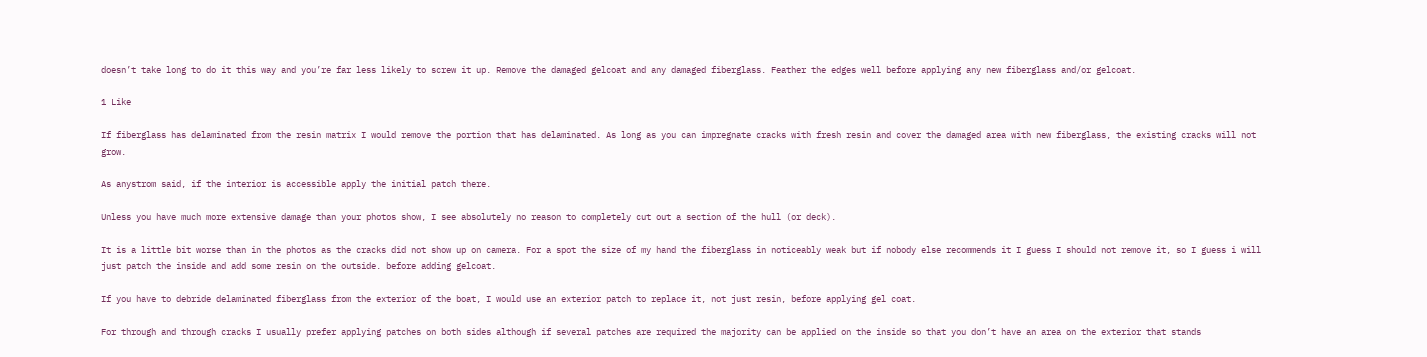doesn’t take long to do it this way and you’re far less likely to screw it up. Remove the damaged gelcoat and any damaged fiberglass. Feather the edges well before applying any new fiberglass and/or gelcoat.

1 Like

If fiberglass has delaminated from the resin matrix I would remove the portion that has delaminated. As long as you can impregnate cracks with fresh resin and cover the damaged area with new fiberglass, the existing cracks will not grow.

As anystrom said, if the interior is accessible apply the initial patch there.

Unless you have much more extensive damage than your photos show, I see absolutely no reason to completely cut out a section of the hull (or deck).

It is a little bit worse than in the photos as the cracks did not show up on camera. For a spot the size of my hand the fiberglass in noticeably weak but if nobody else recommends it I guess I should not remove it, so I guess i will just patch the inside and add some resin on the outside. before adding gelcoat.

If you have to debride delaminated fiberglass from the exterior of the boat, I would use an exterior patch to replace it, not just resin, before applying gel coat.

For through and through cracks I usually prefer applying patches on both sides although if several patches are required the majority can be applied on the inside so that you don’t have an area on the exterior that stands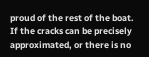proud of the rest of the boat. If the cracks can be precisely approximated, or there is no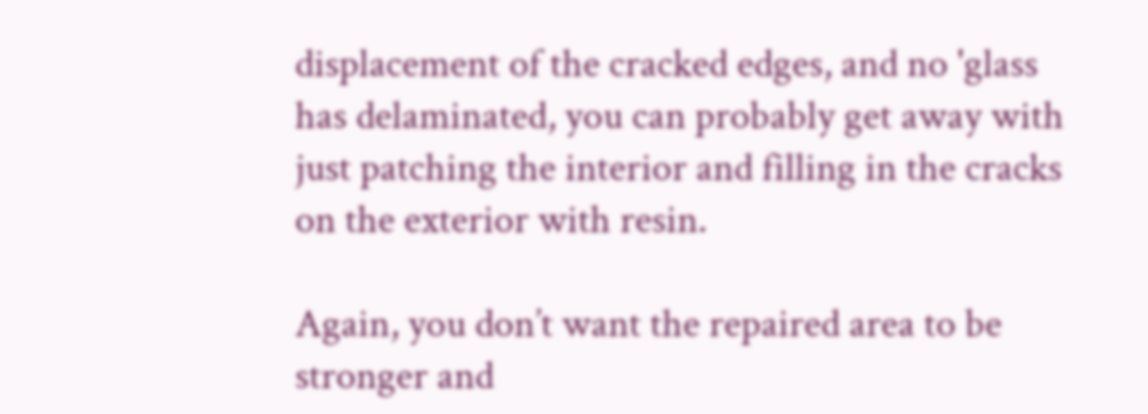displacement of the cracked edges, and no 'glass has delaminated, you can probably get away with just patching the interior and filling in the cracks on the exterior with resin.

Again, you don’t want the repaired area to be stronger and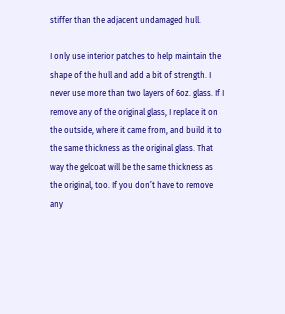stiffer than the adjacent undamaged hull.

I only use interior patches to help maintain the shape of the hull and add a bit of strength. I never use more than two layers of 6oz. glass. If I remove any of the original glass, I replace it on the outside, where it came from, and build it to the same thickness as the original glass. That way the gelcoat will be the same thickness as the original, too. If you don’t have to remove any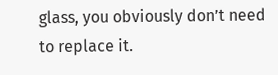glass, you obviously don’t need to replace it.